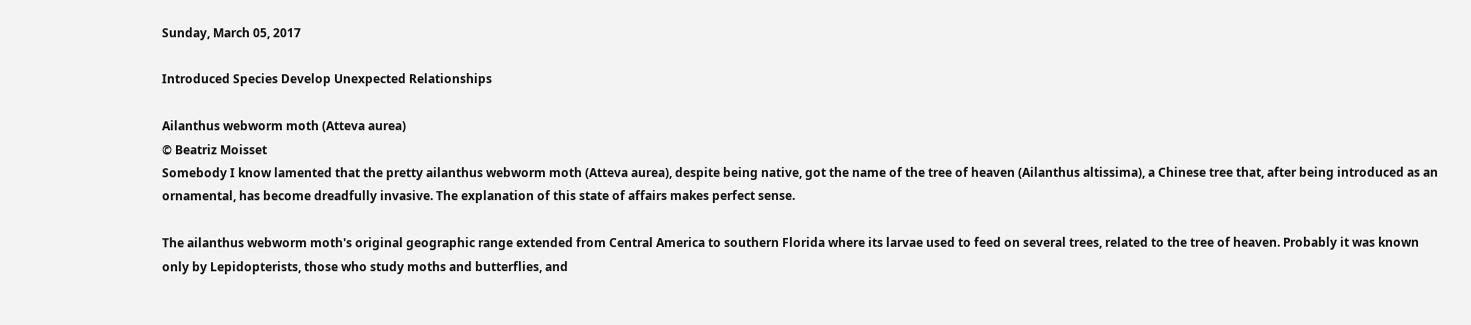Sunday, March 05, 2017

Introduced Species Develop Unexpected Relationships

Ailanthus webworm moth (Atteva aurea)
© Beatriz Moisset
Somebody I know lamented that the pretty ailanthus webworm moth (Atteva aurea), despite being native, got the name of the tree of heaven (Ailanthus altissima), a Chinese tree that, after being introduced as an ornamental, has become dreadfully invasive. The explanation of this state of affairs makes perfect sense.

The ailanthus webworm moth's original geographic range extended from Central America to southern Florida where its larvae used to feed on several trees, related to the tree of heaven. Probably it was known only by Lepidopterists, those who study moths and butterflies, and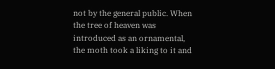not by the general public. When the tree of heaven was introduced as an ornamental, the moth took a liking to it and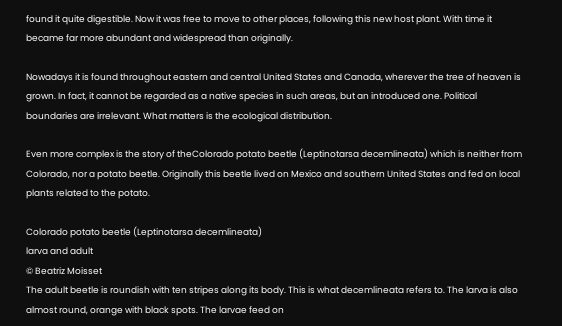found it quite digestible. Now it was free to move to other places, following this new host plant. With time it became far more abundant and widespread than originally.

Nowadays it is found throughout eastern and central United States and Canada, wherever the tree of heaven is grown. In fact, it cannot be regarded as a native species in such areas, but an introduced one. Political boundaries are irrelevant. What matters is the ecological distribution.

Even more complex is the story of theColorado potato beetle (Leptinotarsa decemlineata) which is neither from Colorado, nor a potato beetle. Originally this beetle lived on Mexico and southern United States and fed on local plants related to the potato.

Colorado potato beetle (Leptinotarsa decemlineata)
larva and adult
© Beatriz Moisset
The adult beetle is roundish with ten stripes along its body. This is what decemlineata refers to. The larva is also almost round, orange with black spots. The larvae feed on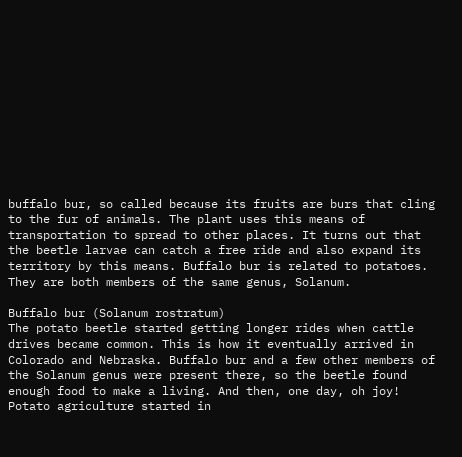buffalo bur, so called because its fruits are burs that cling to the fur of animals. The plant uses this means of transportation to spread to other places. It turns out that the beetle larvae can catch a free ride and also expand its territory by this means. Buffalo bur is related to potatoes. They are both members of the same genus, Solanum.

Buffalo bur (Solanum rostratum)
The potato beetle started getting longer rides when cattle drives became common. This is how it eventually arrived in Colorado and Nebraska. Buffalo bur and a few other members of the Solanum genus were present there, so the beetle found enough food to make a living. And then, one day, oh joy! Potato agriculture started in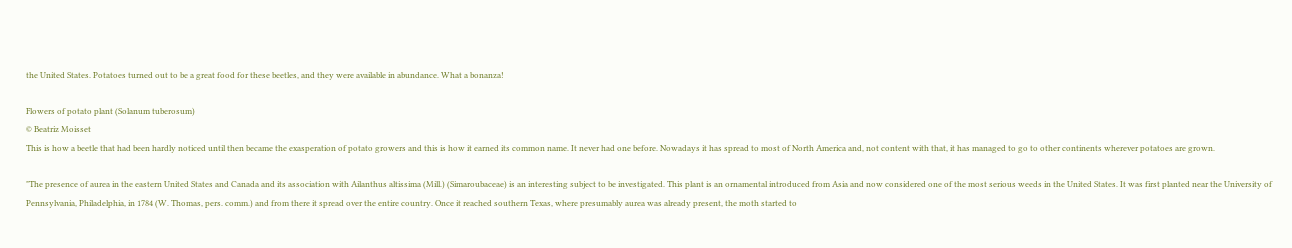the United States. Potatoes turned out to be a great food for these beetles, and they were available in abundance. What a bonanza!

Flowers of potato plant (Solanum tuberosum)
© Beatriz Moisset
This is how a beetle that had been hardly noticed until then became the exasperation of potato growers and this is how it earned its common name. It never had one before. Nowadays it has spread to most of North America and, not content with that, it has managed to go to other continents wherever potatoes are grown.

"The presence of aurea in the eastern United States and Canada and its association with Ailanthus altissima (Mill.) (Simaroubaceae) is an interesting subject to be investigated. This plant is an ornamental introduced from Asia and now considered one of the most serious weeds in the United States. It was first planted near the University of Pennsylvania, Philadelphia, in 1784 (W. Thomas, pers. comm.) and from there it spread over the entire country. Once it reached southern Texas, where presumably aurea was already present, the moth started to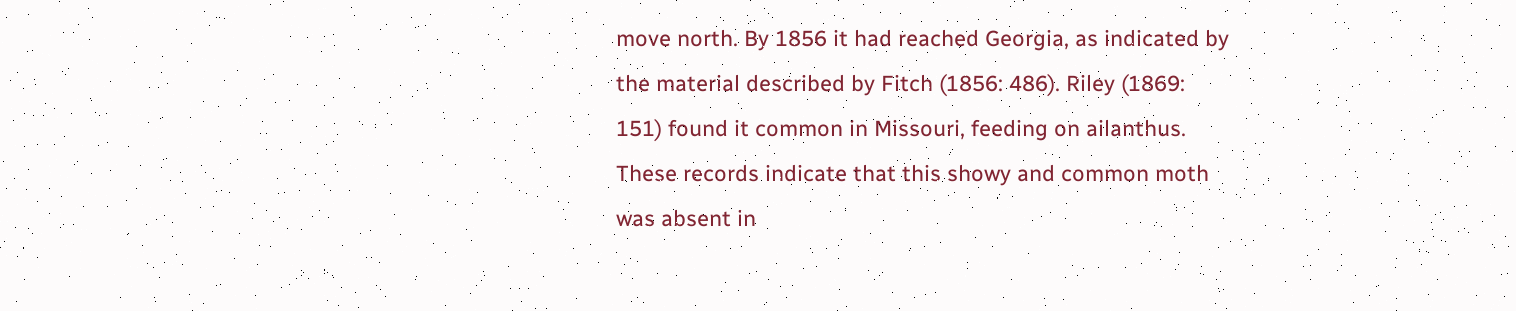move north. By 1856 it had reached Georgia, as indicated by the material described by Fitch (1856: 486). Riley (1869: 151) found it common in Missouri, feeding on ailanthus. These records indicate that this showy and common moth was absent in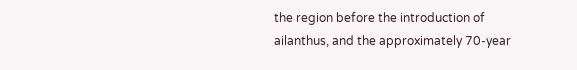the region before the introduction of ailanthus, and the approximately 70-year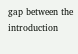gap between the introduction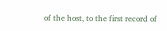of the host, to the first record of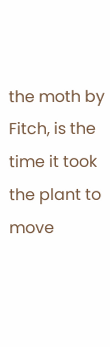the moth by Fitch, is the time it took the plant to move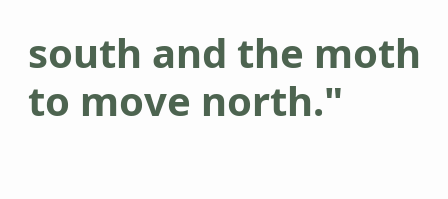south and the moth to move north."